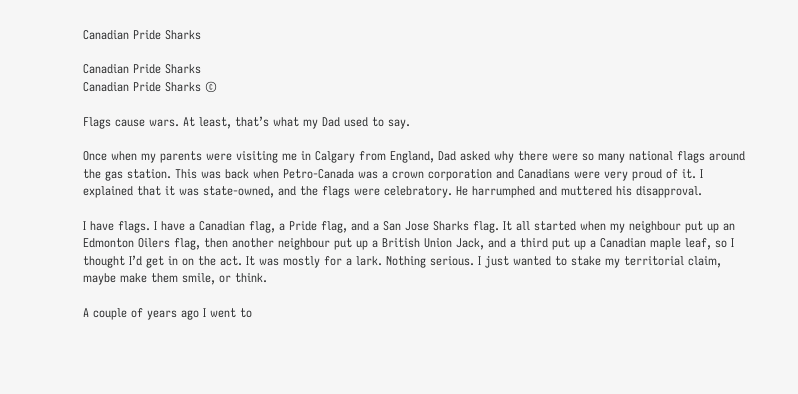Canadian Pride Sharks

Canadian Pride Sharks
Canadian Pride Sharks ©

Flags cause wars. At least, that’s what my Dad used to say.

Once when my parents were visiting me in Calgary from England, Dad asked why there were so many national flags around the gas station. This was back when Petro-Canada was a crown corporation and Canadians were very proud of it. I explained that it was state-owned, and the flags were celebratory. He harrumphed and muttered his disapproval.

I have flags. I have a Canadian flag, a Pride flag, and a San Jose Sharks flag. It all started when my neighbour put up an Edmonton Oilers flag, then another neighbour put up a British Union Jack, and a third put up a Canadian maple leaf, so I thought I’d get in on the act. It was mostly for a lark. Nothing serious. I just wanted to stake my territorial claim, maybe make them smile, or think.

A couple of years ago I went to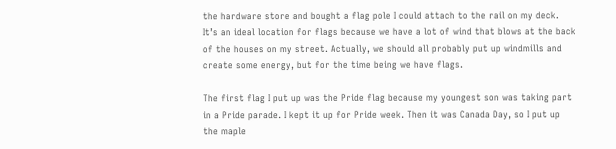the hardware store and bought a flag pole I could attach to the rail on my deck. It’s an ideal location for flags because we have a lot of wind that blows at the back of the houses on my street. Actually, we should all probably put up windmills and create some energy, but for the time being we have flags.

The first flag I put up was the Pride flag because my youngest son was taking part in a Pride parade. I kept it up for Pride week. Then it was Canada Day, so I put up the maple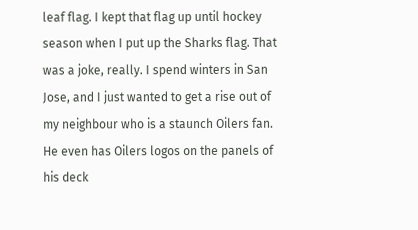leaf flag. I kept that flag up until hockey season when I put up the Sharks flag. That was a joke, really. I spend winters in San Jose, and I just wanted to get a rise out of my neighbour who is a staunch Oilers fan. He even has Oilers logos on the panels of his deck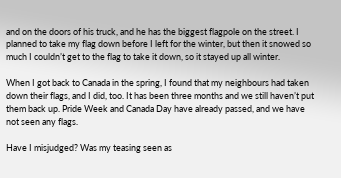and on the doors of his truck, and he has the biggest flagpole on the street. I planned to take my flag down before I left for the winter, but then it snowed so much I couldn’t get to the flag to take it down, so it stayed up all winter.

When I got back to Canada in the spring, I found that my neighbours had taken down their flags, and I did, too. It has been three months and we still haven’t put them back up. Pride Week and Canada Day have already passed, and we have not seen any flags.

Have I misjudged? Was my teasing seen as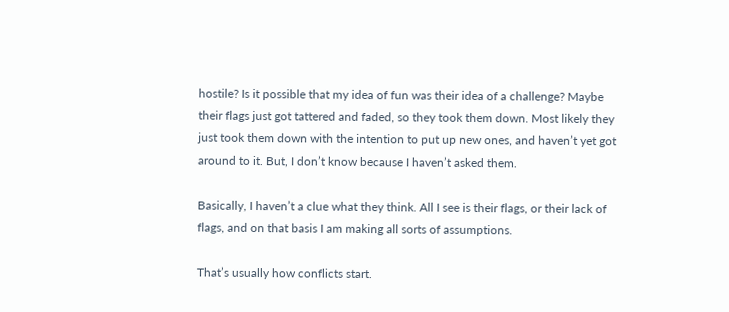hostile? Is it possible that my idea of fun was their idea of a challenge? Maybe their flags just got tattered and faded, so they took them down. Most likely they just took them down with the intention to put up new ones, and haven’t yet got around to it. But, I don’t know because I haven’t asked them.

Basically, I haven’t a clue what they think. All I see is their flags, or their lack of flags, and on that basis I am making all sorts of assumptions.

That’s usually how conflicts start.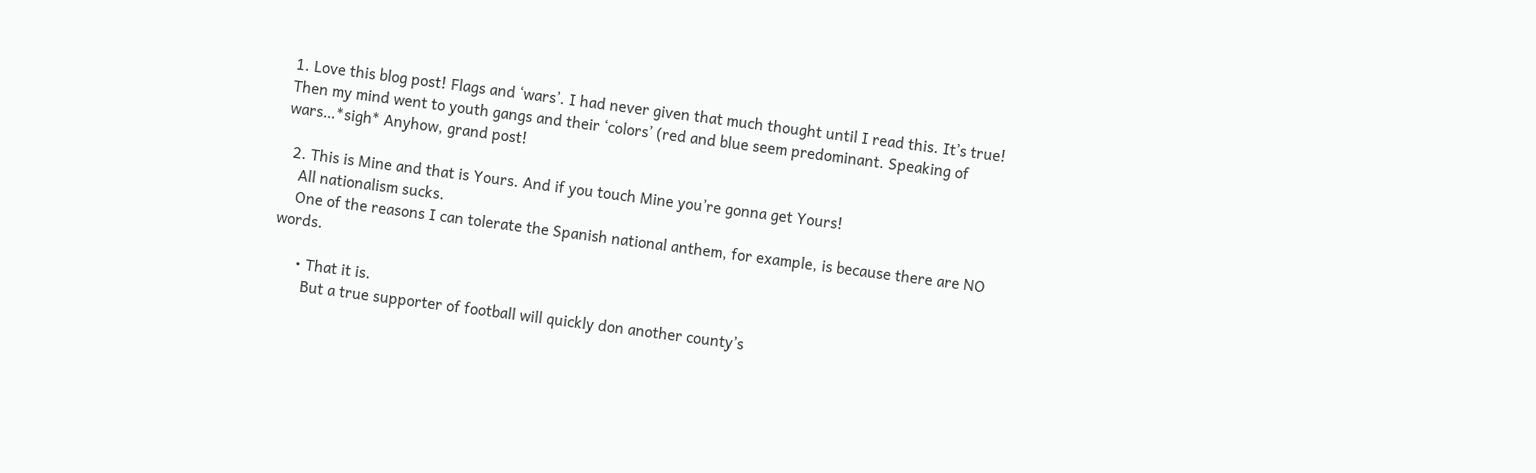1. Love this blog post! Flags and ‘wars’. I had never given that much thought until I read this. It’s true! Then my mind went to youth gangs and their ‘colors’ (red and blue seem predominant. Speaking of wars…*sigh* Anyhow, grand post!

  2. This is Mine and that is Yours. And if you touch Mine you’re gonna get Yours!
    All nationalism sucks.
    One of the reasons I can tolerate the Spanish national anthem, for example, is because there are NO words.

      • That it is.
        But a true supporter of football will quickly don another county’s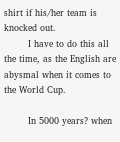shirt if his/her team is knocked out.
        I have to do this all the time, as the English are abysmal when it comes to the World Cup.

        In 5000 years? when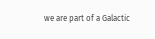we are part of a Galactic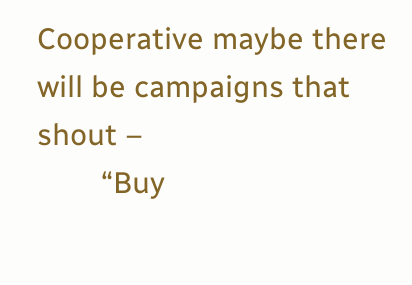Cooperative maybe there will be campaigns that shout –
        “Buy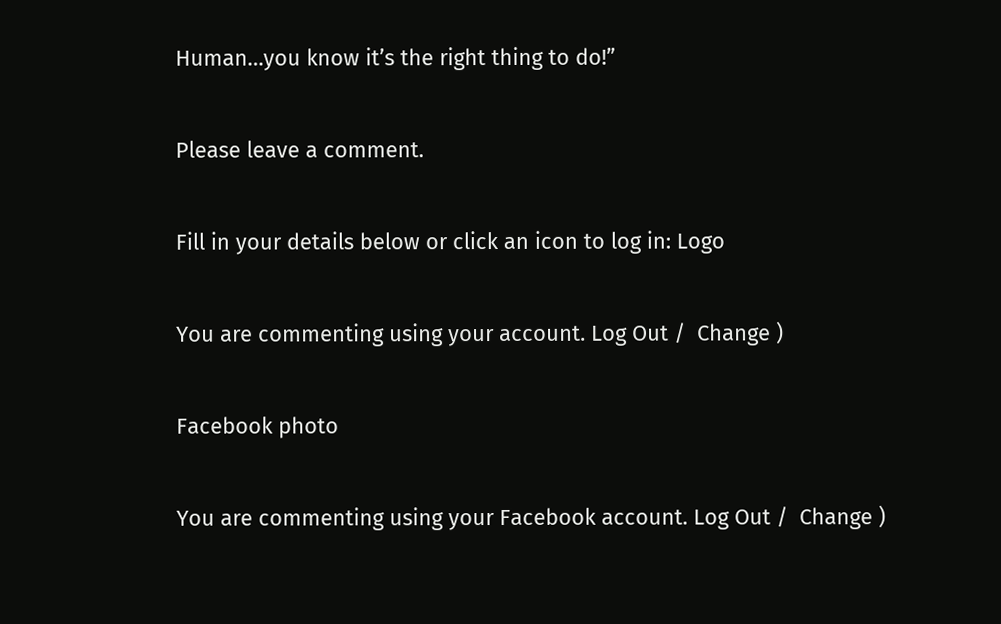Human…you know it’s the right thing to do!”

Please leave a comment.

Fill in your details below or click an icon to log in: Logo

You are commenting using your account. Log Out /  Change )

Facebook photo

You are commenting using your Facebook account. Log Out /  Change )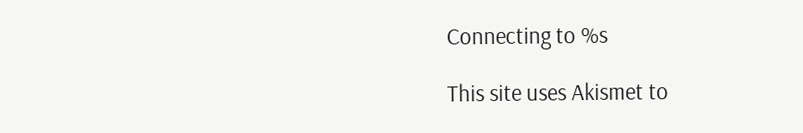Connecting to %s

This site uses Akismet to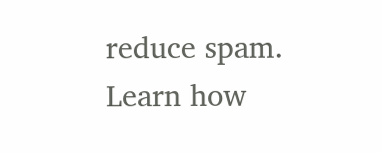reduce spam. Learn how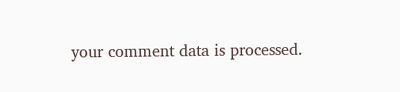your comment data is processed.